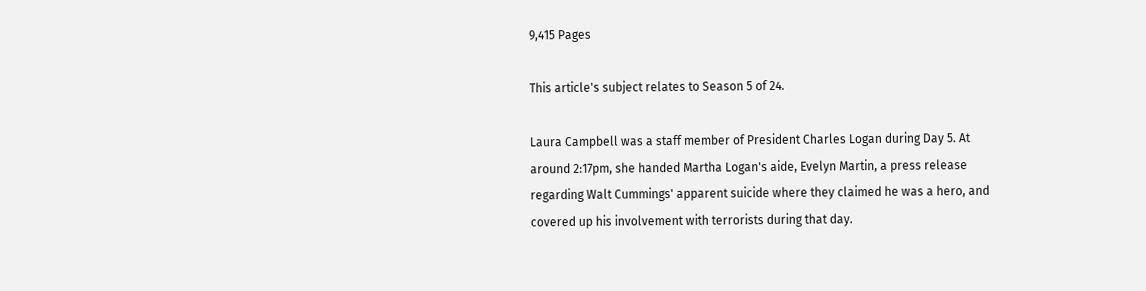9,415 Pages

This article's subject relates to Season 5 of 24.

Laura Campbell was a staff member of President Charles Logan during Day 5. At around 2:17pm, she handed Martha Logan's aide, Evelyn Martin, a press release regarding Walt Cummings' apparent suicide where they claimed he was a hero, and covered up his involvement with terrorists during that day.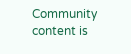Community content is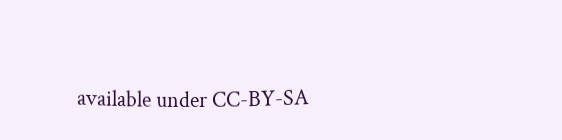available under CC-BY-SA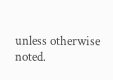unless otherwise noted.